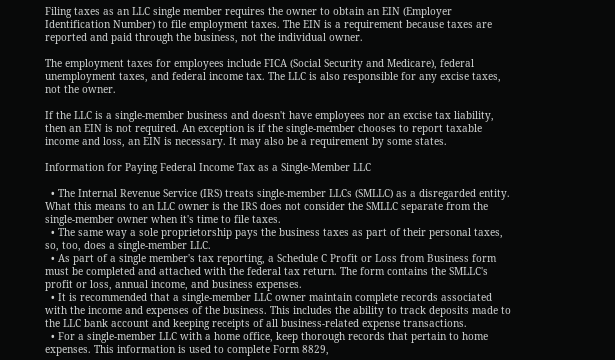Filing taxes as an LLC single member requires the owner to obtain an EIN (Employer Identification Number) to file employment taxes. The EIN is a requirement because taxes are reported and paid through the business, not the individual owner.

The employment taxes for employees include FICA (Social Security and Medicare), federal unemployment taxes, and federal income tax. The LLC is also responsible for any excise taxes, not the owner.

If the LLC is a single-member business and doesn't have employees nor an excise tax liability, then an EIN is not required. An exception is if the single-member chooses to report taxable income and loss, an EIN is necessary. It may also be a requirement by some states.

Information for Paying Federal Income Tax as a Single-Member LLC

  • The Internal Revenue Service (IRS) treats single-member LLCs (SMLLC) as a disregarded entity. What this means to an LLC owner is the IRS does not consider the SMLLC separate from the single-member owner when it's time to file taxes.
  • The same way a sole proprietorship pays the business taxes as part of their personal taxes, so, too, does a single-member LLC.
  • As part of a single member's tax reporting, a Schedule C Profit or Loss from Business form must be completed and attached with the federal tax return. The form contains the SMLLC's profit or loss, annual income, and business expenses.
  • It is recommended that a single-member LLC owner maintain complete records associated with the income and expenses of the business. This includes the ability to track deposits made to the LLC bank account and keeping receipts of all business-related expense transactions.
  • For a single-member LLC with a home office, keep thorough records that pertain to home expenses. This information is used to complete Form 8829,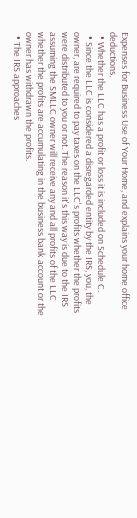Expenses for Business Use of Your Home, and explains your home office deductions.
  • Whether the LLC has a profit or loss it is included on Schedule C.
  • Since the LLC is considered a disregarded entity by the IRS, you, the owner, are required to pay taxes on the LLC's profits whether the profits were distributed to you or not. The reason it's this way is due to the IRS assuming the SMLLC owner will receive any and all profits of the LLC whether the profits are accumulating in the business bank account or the owner has withdrawn the profits.
  • The IRS approaches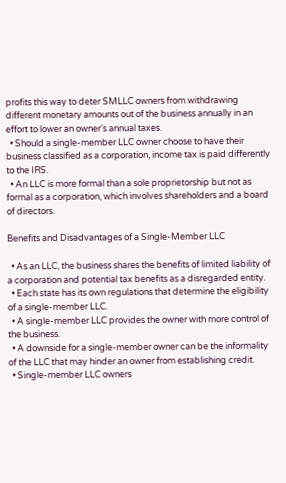profits this way to deter SMLLC owners from withdrawing different monetary amounts out of the business annually in an effort to lower an owner's annual taxes.
  • Should a single-member LLC owner choose to have their business classified as a corporation, income tax is paid differently to the IRS.
  • An LLC is more formal than a sole proprietorship but not as formal as a corporation, which involves shareholders and a board of directors.

Benefits and Disadvantages of a Single-Member LLC

  • As an LLC, the business shares the benefits of limited liability of a corporation and potential tax benefits as a disregarded entity.
  • Each state has its own regulations that determine the eligibility of a single-member LLC.
  • A single-member LLC provides the owner with more control of the business.
  • A downside for a single-member owner can be the informality of the LLC that may hinder an owner from establishing credit.
  • Single-member LLC owners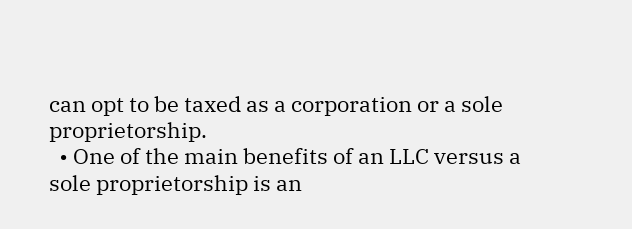can opt to be taxed as a corporation or a sole proprietorship.
  • One of the main benefits of an LLC versus a sole proprietorship is an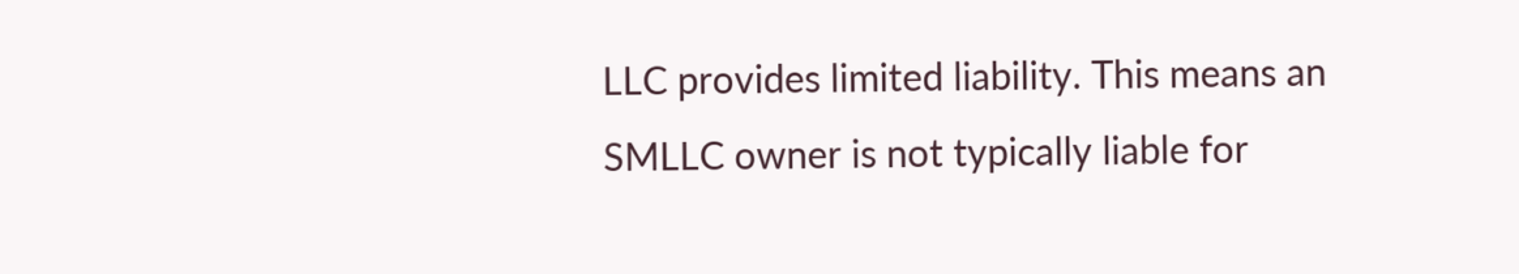LLC provides limited liability. This means an SMLLC owner is not typically liable for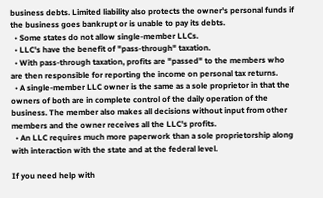business debts. Limited liability also protects the owner's personal funds if the business goes bankrupt or is unable to pay its debts.
  • Some states do not allow single-member LLCs.
  • LLC's have the benefit of "pass-through" taxation.
  • With pass-through taxation, profits are "passed" to the members who are then responsible for reporting the income on personal tax returns.
  • A single-member LLC owner is the same as a sole proprietor in that the owners of both are in complete control of the daily operation of the business. The member also makes all decisions without input from other members and the owner receives all the LLC's profits.
  • An LLC requires much more paperwork than a sole proprietorship along with interaction with the state and at the federal level.

If you need help with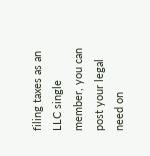filing taxes as an LLC single member, you can post your legal need on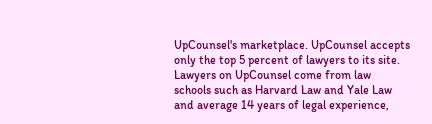UpCounsel's marketplace. UpCounsel accepts only the top 5 percent of lawyers to its site. Lawyers on UpCounsel come from law schools such as Harvard Law and Yale Law and average 14 years of legal experience,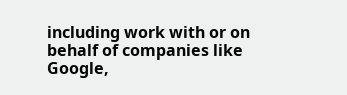including work with or on behalf of companies like Google,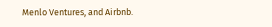Menlo Ventures, and Airbnb.